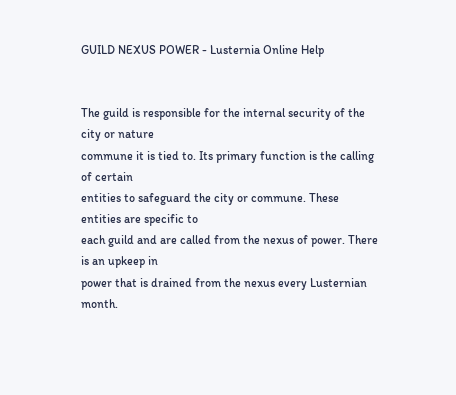GUILD NEXUS POWER - Lusternia Online Help


The guild is responsible for the internal security of the city or nature
commune it is tied to. Its primary function is the calling of certain
entities to safeguard the city or commune. These entities are specific to
each guild and are called from the nexus of power. There is an upkeep in
power that is drained from the nexus every Lusternian month.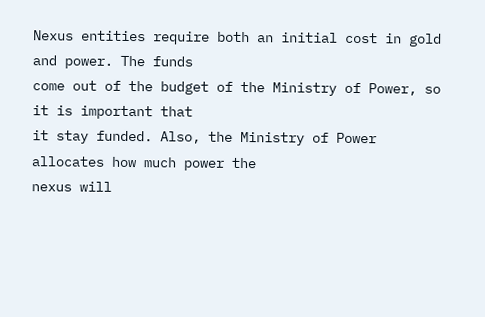Nexus entities require both an initial cost in gold and power. The funds
come out of the budget of the Ministry of Power, so it is important that
it stay funded. Also, the Ministry of Power allocates how much power the
nexus will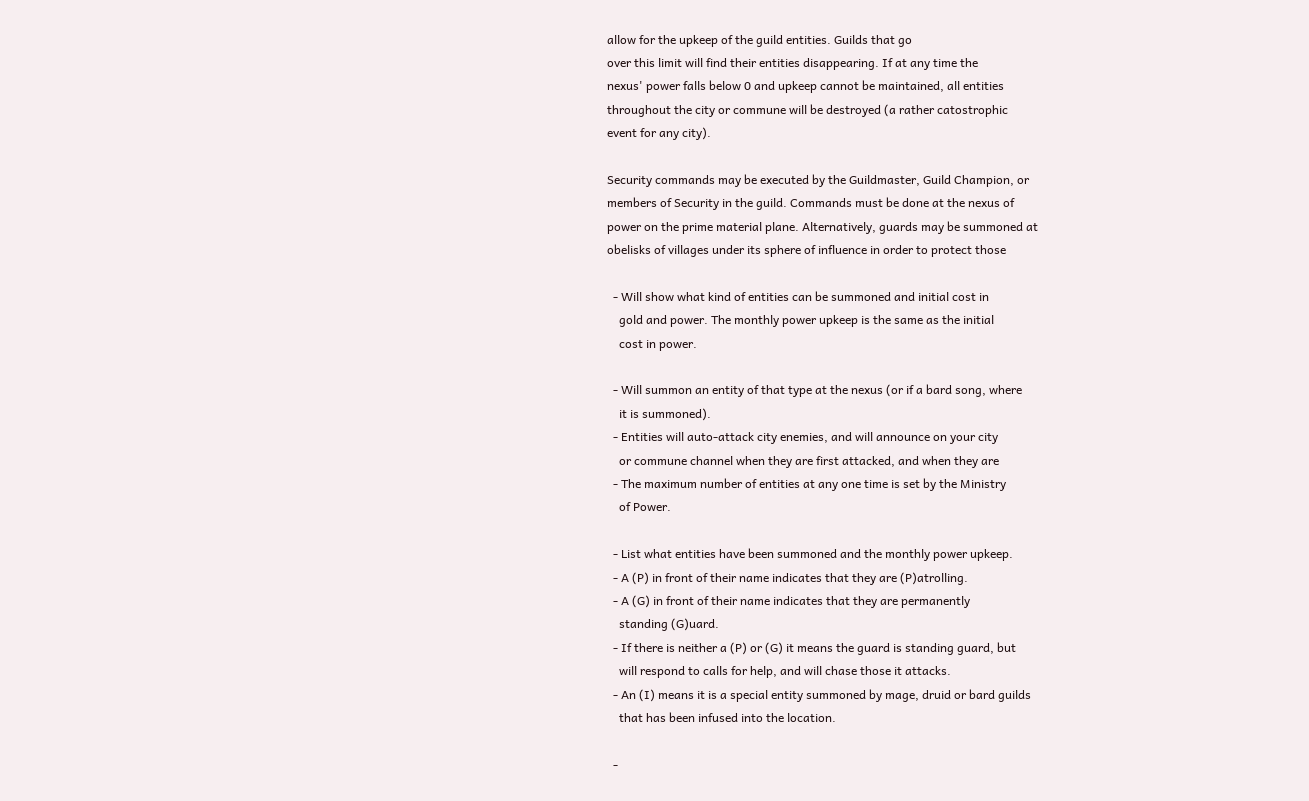allow for the upkeep of the guild entities. Guilds that go
over this limit will find their entities disappearing. If at any time the
nexus' power falls below 0 and upkeep cannot be maintained, all entities
throughout the city or commune will be destroyed (a rather catostrophic
event for any city).

Security commands may be executed by the Guildmaster, Guild Champion, or
members of Security in the guild. Commands must be done at the nexus of
power on the prime material plane. Alternatively, guards may be summoned at
obelisks of villages under its sphere of influence in order to protect those

  - Will show what kind of entities can be summoned and initial cost in
    gold and power. The monthly power upkeep is the same as the initial
    cost in power.

  - Will summon an entity of that type at the nexus (or if a bard song, where
    it is summoned).
  - Entities will auto-attack city enemies, and will announce on your city
    or commune channel when they are first attacked, and when they are
  - The maximum number of entities at any one time is set by the Ministry
    of Power.

  - List what entities have been summoned and the monthly power upkeep.
  - A (P) in front of their name indicates that they are (P)atrolling.
  - A (G) in front of their name indicates that they are permanently
    standing (G)uard.
  - If there is neither a (P) or (G) it means the guard is standing guard, but
    will respond to calls for help, and will chase those it attacks.
  - An (I) means it is a special entity summoned by mage, druid or bard guilds
    that has been infused into the location.

  -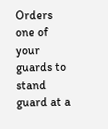Orders one of your guards to stand guard at a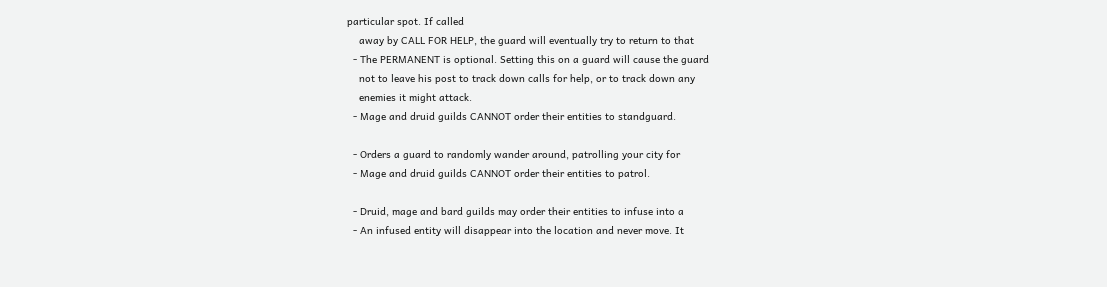particular spot. If called
    away by CALL FOR HELP, the guard will eventually try to return to that
  - The PERMANENT is optional. Setting this on a guard will cause the guard
    not to leave his post to track down calls for help, or to track down any
    enemies it might attack.
  - Mage and druid guilds CANNOT order their entities to standguard.

  - Orders a guard to randomly wander around, patrolling your city for
  - Mage and druid guilds CANNOT order their entities to patrol.

  - Druid, mage and bard guilds may order their entities to infuse into a
  - An infused entity will disappear into the location and never move. It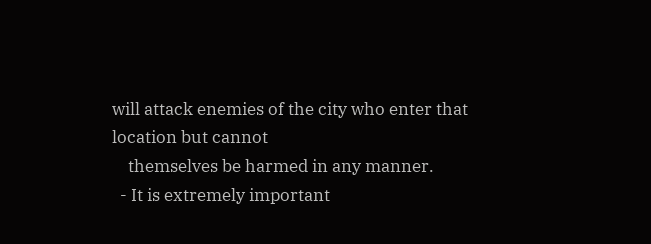will attack enemies of the city who enter that location but cannot
    themselves be harmed in any manner.
  - It is extremely important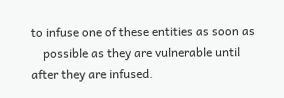to infuse one of these entities as soon as
    possible as they are vulnerable until after they are infused.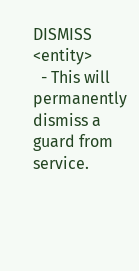DISMISS <entity>
  - This will permanently dismiss a guard from service.